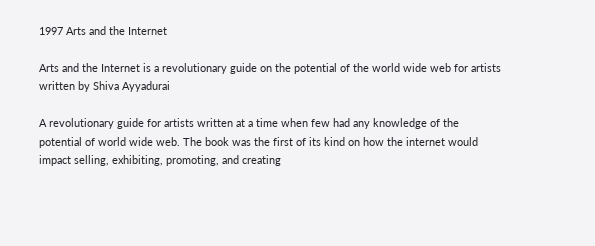1997 Arts and the Internet

Arts and the Internet is a revolutionary guide on the potential of the world wide web for artists written by Shiva Ayyadurai

A revolutionary guide for artists written at a time when few had any knowledge of the potential of world wide web. The book was the first of its kind on how the internet would impact selling, exhibiting, promoting, and creating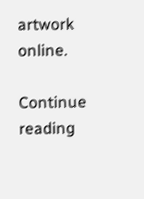artwork online.

Continue reading